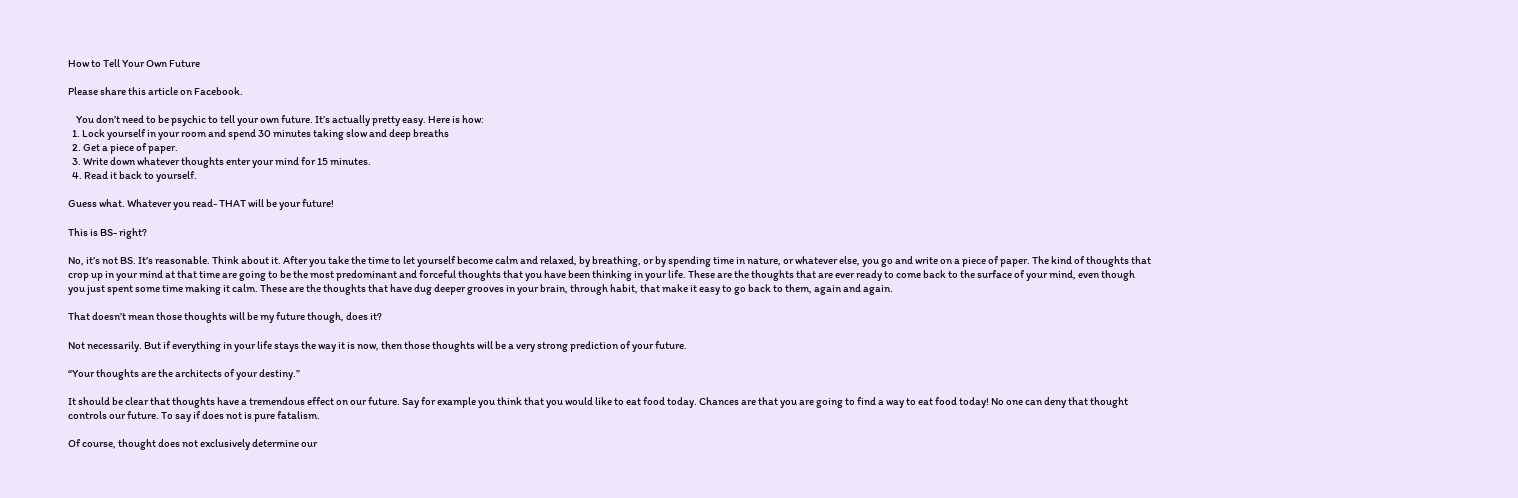How to Tell Your Own Future

Please share this article on Facebook.

    You don’t need to be psychic to tell your own future. It’s actually pretty easy. Here is how:
  1. Lock yourself in your room and spend 30 minutes taking slow and deep breaths
  2. Get a piece of paper.
  3. Write down whatever thoughts enter your mind for 15 minutes.
  4. Read it back to yourself.

Guess what. Whatever you read- THAT will be your future!

This is BS- right?

No, it’s not BS. It’s reasonable. Think about it. After you take the time to let yourself become calm and relaxed, by breathing, or by spending time in nature, or whatever else, you go and write on a piece of paper. The kind of thoughts that crop up in your mind at that time are going to be the most predominant and forceful thoughts that you have been thinking in your life. These are the thoughts that are ever ready to come back to the surface of your mind, even though you just spent some time making it calm. These are the thoughts that have dug deeper grooves in your brain, through habit, that make it easy to go back to them, again and again.

That doesn’t mean those thoughts will be my future though, does it?

Not necessarily. But if everything in your life stays the way it is now, then those thoughts will be a very strong prediction of your future.

“Your thoughts are the architects of your destiny.”

It should be clear that thoughts have a tremendous effect on our future. Say for example you think that you would like to eat food today. Chances are that you are going to find a way to eat food today! No one can deny that thought controls our future. To say if does not is pure fatalism.

Of course, thought does not exclusively determine our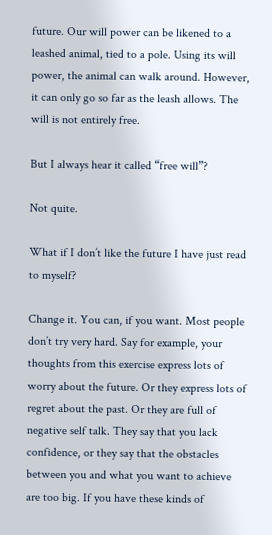future. Our will power can be likened to a leashed animal, tied to a pole. Using its will power, the animal can walk around. However, it can only go so far as the leash allows. The will is not entirely free.

But I always hear it called “free will”?

Not quite.

What if I don’t like the future I have just read to myself?

Change it. You can, if you want. Most people don’t try very hard. Say for example, your thoughts from this exercise express lots of worry about the future. Or they express lots of regret about the past. Or they are full of negative self talk. They say that you lack confidence, or they say that the obstacles between you and what you want to achieve are too big. If you have these kinds of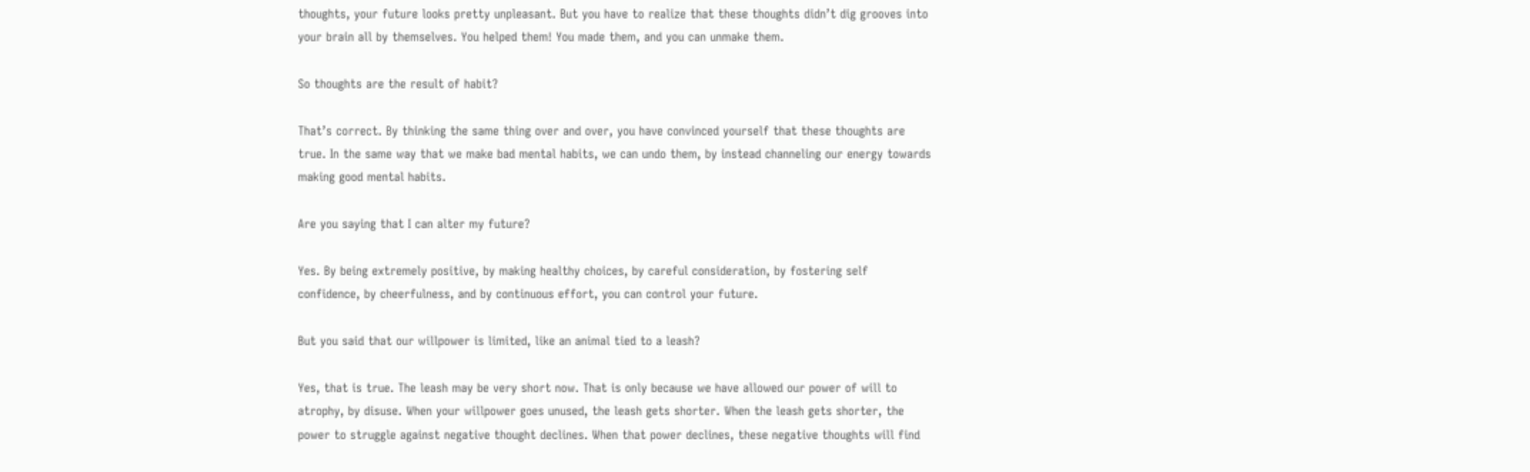thoughts, your future looks pretty unpleasant. But you have to realize that these thoughts didn’t dig grooves into your brain all by themselves. You helped them! You made them, and you can unmake them.

So thoughts are the result of habit?

That’s correct. By thinking the same thing over and over, you have convinced yourself that these thoughts are true. In the same way that we make bad mental habits, we can undo them, by instead channeling our energy towards making good mental habits.

Are you saying that I can alter my future?

Yes. By being extremely positive, by making healthy choices, by careful consideration, by fostering self confidence, by cheerfulness, and by continuous effort, you can control your future.

But you said that our willpower is limited, like an animal tied to a leash?

Yes, that is true. The leash may be very short now. That is only because we have allowed our power of will to atrophy, by disuse. When your willpower goes unused, the leash gets shorter. When the leash gets shorter, the power to struggle against negative thought declines. When that power declines, these negative thoughts will find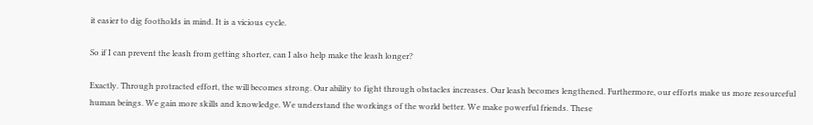it easier to dig footholds in mind. It is a vicious cycle.

So if I can prevent the leash from getting shorter, can I also help make the leash longer?

Exactly. Through protracted effort, the will becomes strong. Our ability to fight through obstacles increases. Our leash becomes lengthened. Furthermore, our efforts make us more resourceful human beings. We gain more skills and knowledge. We understand the workings of the world better. We make powerful friends. These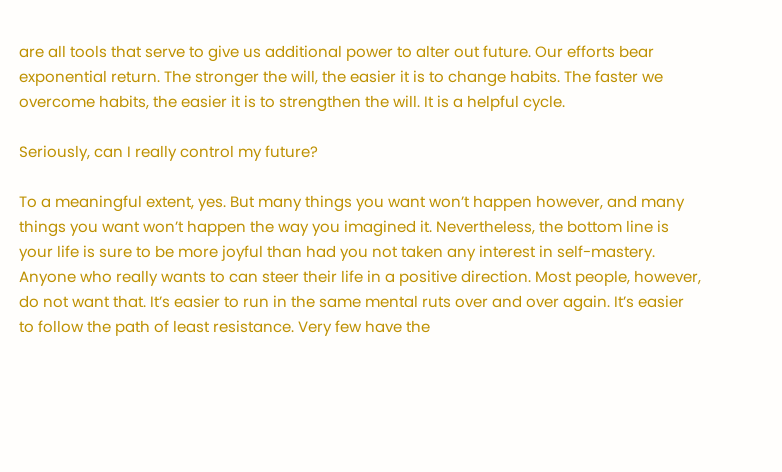are all tools that serve to give us additional power to alter out future. Our efforts bear exponential return. The stronger the will, the easier it is to change habits. The faster we overcome habits, the easier it is to strengthen the will. It is a helpful cycle.

Seriously, can I really control my future?

To a meaningful extent, yes. But many things you want won’t happen however, and many things you want won’t happen the way you imagined it. Nevertheless, the bottom line is your life is sure to be more joyful than had you not taken any interest in self-mastery. Anyone who really wants to can steer their life in a positive direction. Most people, however, do not want that. It’s easier to run in the same mental ruts over and over again. It’s easier to follow the path of least resistance. Very few have the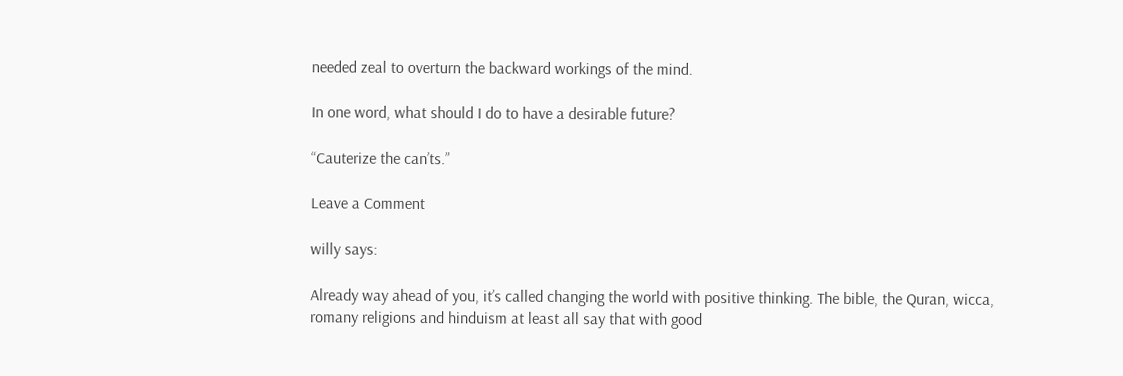needed zeal to overturn the backward workings of the mind.

In one word, what should I do to have a desirable future?

“Cauterize the can’ts.”

Leave a Comment

willy says:

Already way ahead of you, it’s called changing the world with positive thinking. The bible, the Quran, wicca, romany religions and hinduism at least all say that with good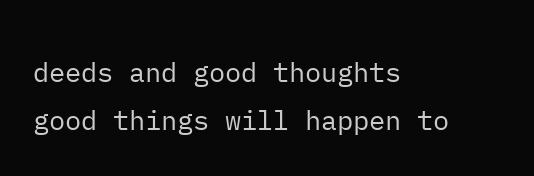deeds and good thoughts good things will happen to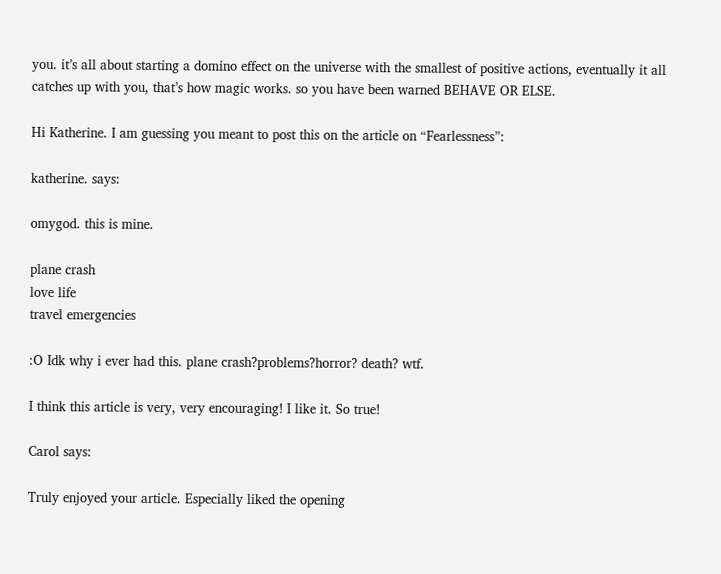you. it’s all about starting a domino effect on the universe with the smallest of positive actions, eventually it all catches up with you, that’s how magic works. so you have been warned BEHAVE OR ELSE.

Hi Katherine. I am guessing you meant to post this on the article on “Fearlessness”:

katherine. says:

omygod. this is mine.

plane crash
love life
travel emergencies

:O Idk why i ever had this. plane crash?problems?horror? death? wtf.

I think this article is very, very encouraging! I like it. So true!

Carol says:

Truly enjoyed your article. Especially liked the opening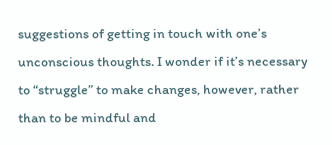suggestions of getting in touch with one’s unconscious thoughts. I wonder if it’s necessary to “struggle” to make changes, however, rather than to be mindful and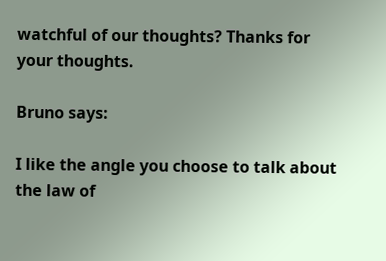watchful of our thoughts? Thanks for your thoughts.

Bruno says:

I like the angle you choose to talk about the law of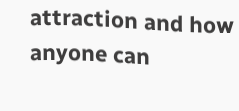attraction and how anyone can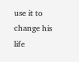use it to change his life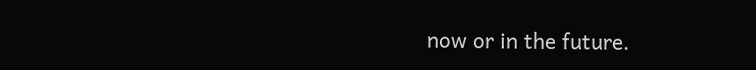now or in the future.